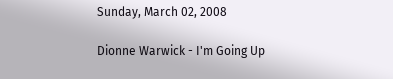Sunday, March 02, 2008

Dionne Warwick - I'm Going Up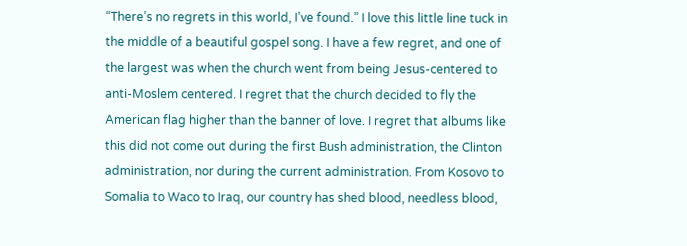“There’s no regrets in this world, I’ve found.” I love this little line tuck in the middle of a beautiful gospel song. I have a few regret, and one of the largest was when the church went from being Jesus-centered to anti-Moslem centered. I regret that the church decided to fly the American flag higher than the banner of love. I regret that albums like this did not come out during the first Bush administration, the Clinton administration, nor during the current administration. From Kosovo to Somalia to Waco to Iraq, our country has shed blood, needless blood,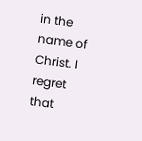in the name of Christ. I regret that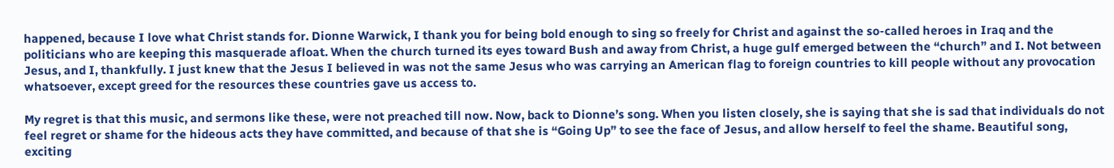happened, because I love what Christ stands for. Dionne Warwick, I thank you for being bold enough to sing so freely for Christ and against the so-called heroes in Iraq and the politicians who are keeping this masquerade afloat. When the church turned its eyes toward Bush and away from Christ, a huge gulf emerged between the “church” and I. Not between Jesus, and I, thankfully. I just knew that the Jesus I believed in was not the same Jesus who was carrying an American flag to foreign countries to kill people without any provocation whatsoever, except greed for the resources these countries gave us access to.

My regret is that this music, and sermons like these, were not preached till now. Now, back to Dionne’s song. When you listen closely, she is saying that she is sad that individuals do not feel regret or shame for the hideous acts they have committed, and because of that she is “Going Up” to see the face of Jesus, and allow herself to feel the shame. Beautiful song, exciting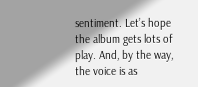sentiment. Let’s hope the album gets lots of play. And, by the way, the voice is as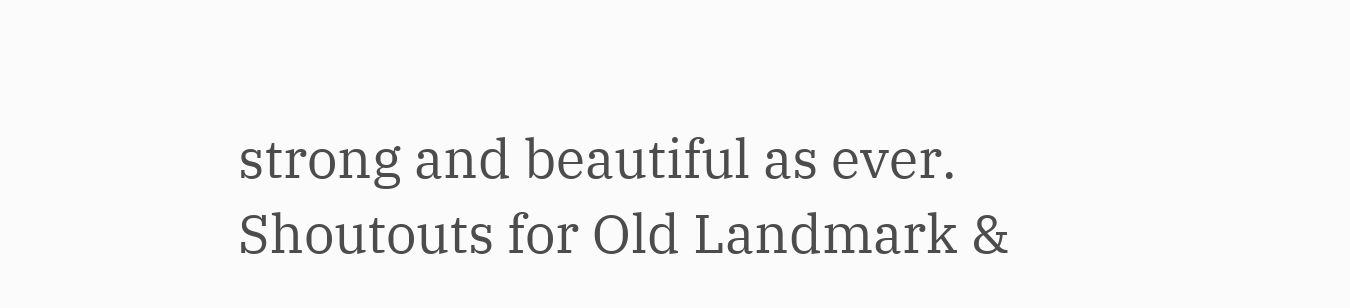strong and beautiful as ever. Shoutouts for Old Landmark &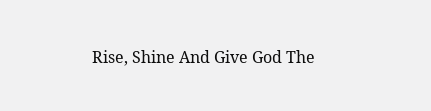Rise, Shine And Give God The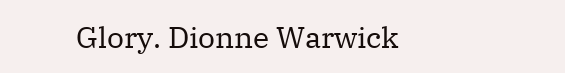Glory. Dionne Warwick